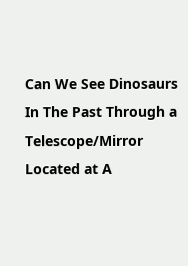Can We See Dinosaurs In The Past Through a Telescope/Mirror Located at A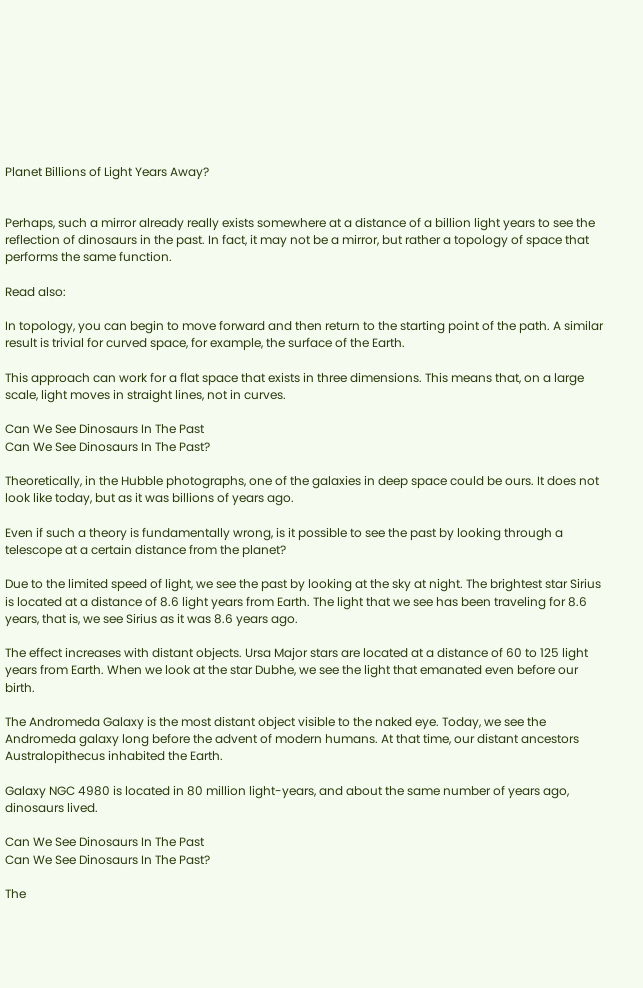Planet Billions of Light Years Away?


Perhaps, such a mirror already really exists somewhere at a distance of a billion light years to see the reflection of dinosaurs in the past. In fact, it may not be a mirror, but rather a topology of space that performs the same function.

Read also:

In topology, you can begin to move forward and then return to the starting point of the path. A similar result is trivial for curved space, for example, the surface of the Earth.

This approach can work for a flat space that exists in three dimensions. This means that, on a large scale, light moves in straight lines, not in curves.

Can We See Dinosaurs In The Past
Can We See Dinosaurs In The Past?

Theoretically, in the Hubble photographs, one of the galaxies in deep space could be ours. It does not look like today, but as it was billions of years ago.

Even if such a theory is fundamentally wrong, is it possible to see the past by looking through a telescope at a certain distance from the planet?

Due to the limited speed of light, we see the past by looking at the sky at night. The brightest star Sirius is located at a distance of 8.6 light years from Earth. The light that we see has been traveling for 8.6 years, that is, we see Sirius as it was 8.6 years ago.

The effect increases with distant objects. Ursa Major stars are located at a distance of 60 to 125 light years from Earth. When we look at the star Dubhe, we see the light that emanated even before our birth.

The Andromeda Galaxy is the most distant object visible to the naked eye. Today, we see the Andromeda galaxy long before the advent of modern humans. At that time, our distant ancestors Australopithecus inhabited the Earth.

Galaxy NGC 4980 is located in 80 million light-years, and about the same number of years ago, dinosaurs lived.

Can We See Dinosaurs In The Past
Can We See Dinosaurs In The Past?

The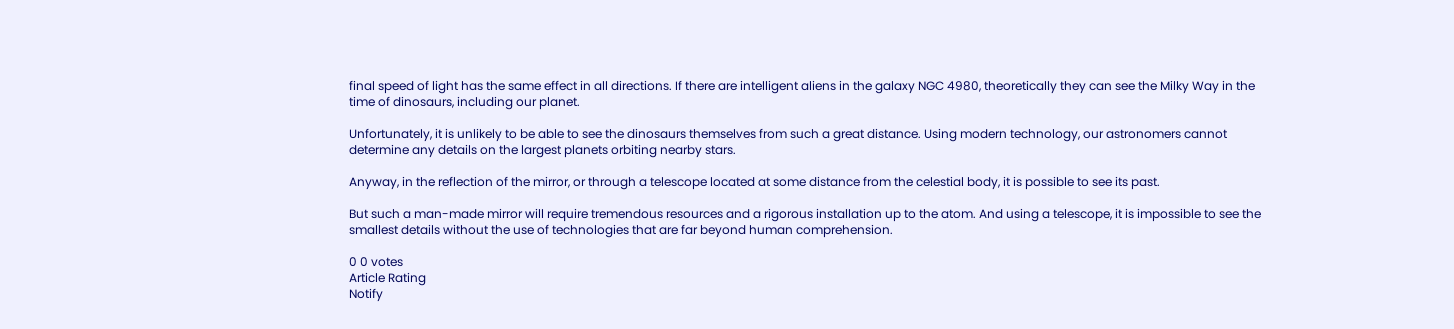final speed of light has the same effect in all directions. If there are intelligent aliens in the galaxy NGC 4980, theoretically they can see the Milky Way in the time of dinosaurs, including our planet.

Unfortunately, it is unlikely to be able to see the dinosaurs themselves from such a great distance. Using modern technology, our astronomers cannot determine any details on the largest planets orbiting nearby stars.

Anyway, in the reflection of the mirror, or through a telescope located at some distance from the celestial body, it is possible to see its past.

But such a man-made mirror will require tremendous resources and a rigorous installation up to the atom. And using a telescope, it is impossible to see the smallest details without the use of technologies that are far beyond human comprehension.

0 0 votes
Article Rating
Notify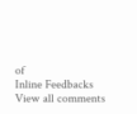of
Inline Feedbacks
View all comments